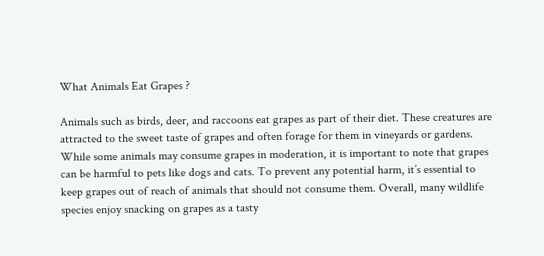What Animals Eat Grapes ?

Animals such as birds, deer, and raccoons eat grapes as part of their diet. These creatures are attracted to the sweet taste of grapes and often forage for them in vineyards or gardens. While some animals may consume grapes in moderation, it is important to note that grapes can be harmful to pets like dogs and cats. To prevent any potential harm, it’s essential to keep grapes out of reach of animals that should not consume them. Overall, many wildlife species enjoy snacking on grapes as a tasty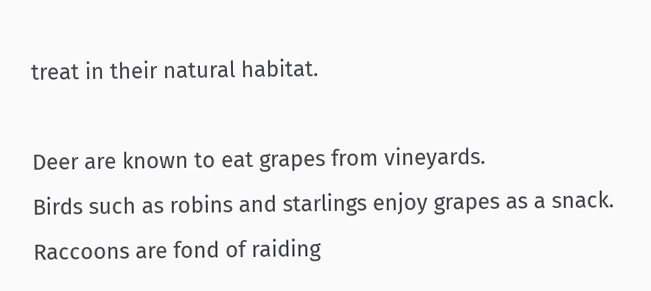treat in their natural habitat.

Deer are known to eat grapes from vineyards.
Birds such as robins and starlings enjoy grapes as a snack.
Raccoons are fond of raiding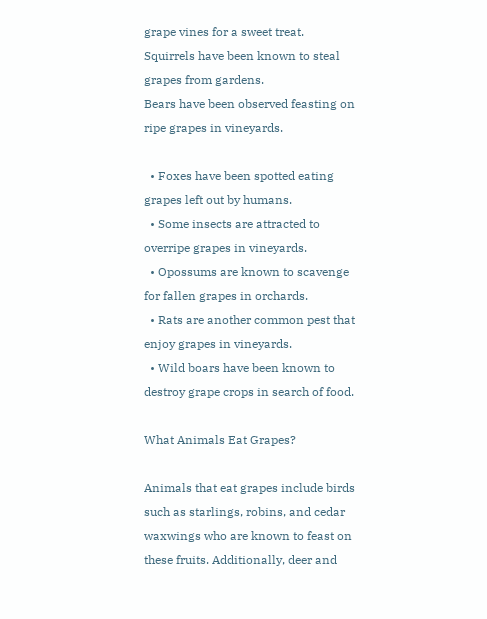grape vines for a sweet treat.
Squirrels have been known to steal grapes from gardens.
Bears have been observed feasting on ripe grapes in vineyards.

  • Foxes have been spotted eating grapes left out by humans.
  • Some insects are attracted to overripe grapes in vineyards.
  • Opossums are known to scavenge for fallen grapes in orchards.
  • Rats are another common pest that enjoy grapes in vineyards.
  • Wild boars have been known to destroy grape crops in search of food.

What Animals Eat Grapes?

Animals that eat grapes include birds such as starlings, robins, and cedar waxwings who are known to feast on these fruits. Additionally, deer and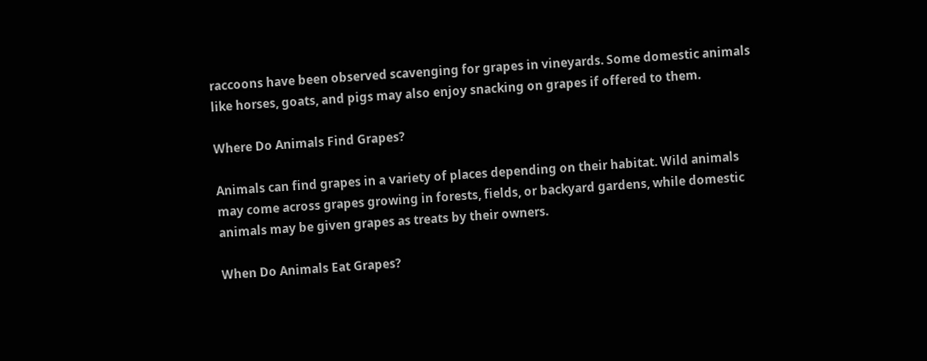raccoons have been observed scavenging for grapes in vineyards. Some domestic animals like horses, goats, and pigs may also enjoy snacking on grapes if offered to them.

Where Do Animals Find Grapes?

Animals can find grapes in a variety of places depending on their habitat. Wild animals may come across grapes growing in forests, fields, or backyard gardens, while domestic animals may be given grapes as treats by their owners.

When Do Animals Eat Grapes?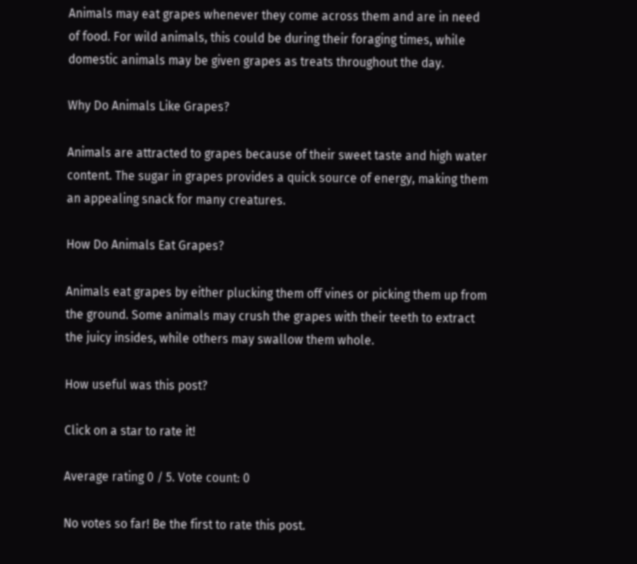Animals may eat grapes whenever they come across them and are in need of food. For wild animals, this could be during their foraging times, while domestic animals may be given grapes as treats throughout the day.

Why Do Animals Like Grapes?

Animals are attracted to grapes because of their sweet taste and high water content. The sugar in grapes provides a quick source of energy, making them an appealing snack for many creatures.

How Do Animals Eat Grapes?

Animals eat grapes by either plucking them off vines or picking them up from the ground. Some animals may crush the grapes with their teeth to extract the juicy insides, while others may swallow them whole.

How useful was this post?

Click on a star to rate it!

Average rating 0 / 5. Vote count: 0

No votes so far! Be the first to rate this post.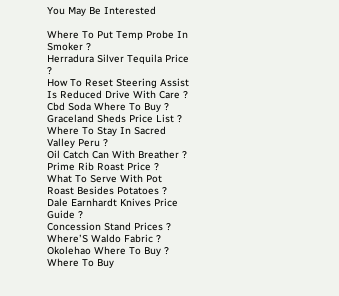You May Be Interested

Where To Put Temp Probe In Smoker ?
Herradura Silver Tequila Price ?
How To Reset Steering Assist Is Reduced Drive With Care ?
Cbd Soda Where To Buy ?
Graceland Sheds Price List ?
Where To Stay In Sacred Valley Peru ?
Oil Catch Can With Breather ?
Prime Rib Roast Price ?
What To Serve With Pot Roast Besides Potatoes ?
Dale Earnhardt Knives Price Guide ?
Concession Stand Prices ?
WhereʼS Waldo Fabric ?
Okolehao Where To Buy ?
Where To Buy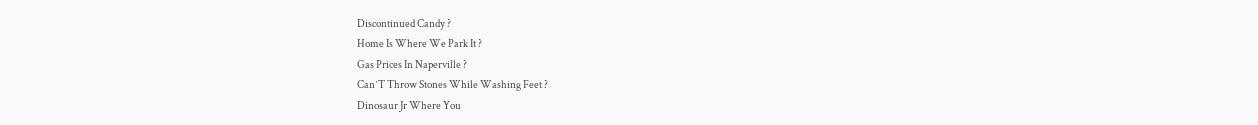Discontinued Candy ?
Home Is Where We Park It ?
Gas Prices In Naperville ?
CanʼT Throw Stones While Washing Feet ?
Dinosaur Jr Where You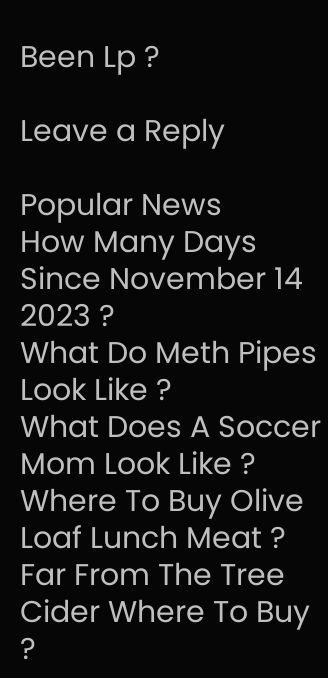Been Lp ?

Leave a Reply

Popular News
How Many Days Since November 14 2023 ?
What Do Meth Pipes Look Like ?
What Does A Soccer Mom Look Like ?
Where To Buy Olive Loaf Lunch Meat ?
Far From The Tree Cider Where To Buy ?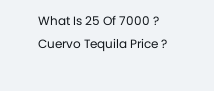What Is 25 Of 7000 ?
Cuervo Tequila Price ?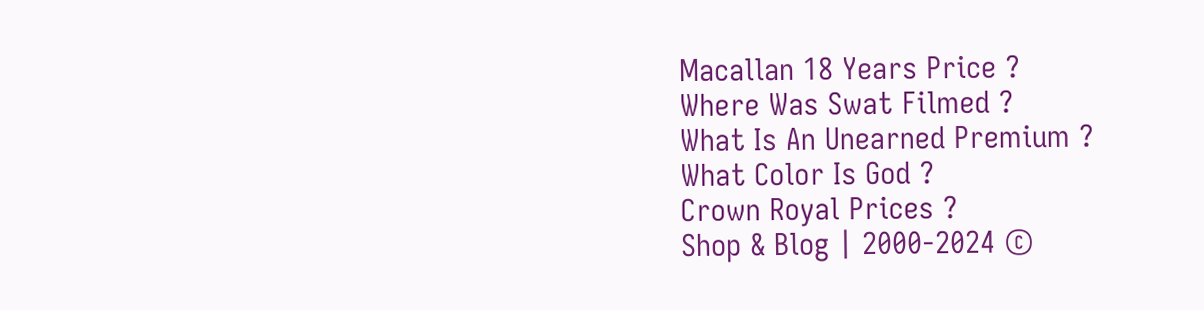Macallan 18 Years Price ?
Where Was Swat Filmed ?
What Is An Unearned Premium ?
What Color Is God ?
Crown Royal Prices ?
Shop & Blog | 2000-2024 ©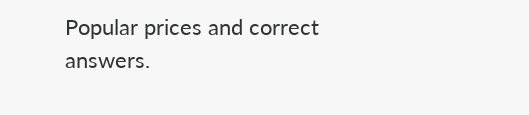Popular prices and correct answers.